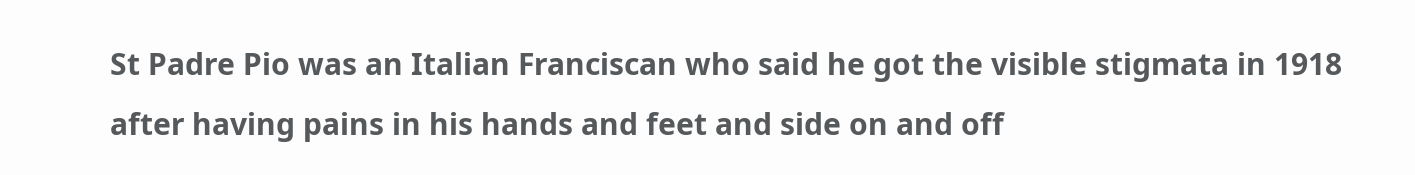St Padre Pio was an Italian Franciscan who said he got the visible stigmata in 1918 after having pains in his hands and feet and side on and off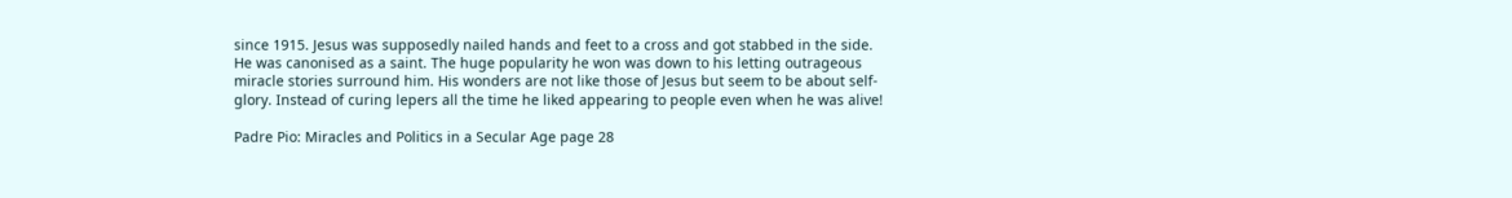since 1915. Jesus was supposedly nailed hands and feet to a cross and got stabbed in the side. He was canonised as a saint. The huge popularity he won was down to his letting outrageous miracle stories surround him. His wonders are not like those of Jesus but seem to be about self-glory. Instead of curing lepers all the time he liked appearing to people even when he was alive!

Padre Pio: Miracles and Politics in a Secular Age page 28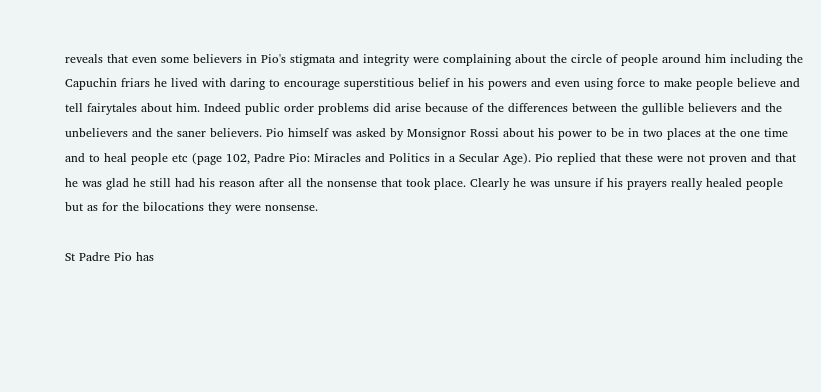reveals that even some believers in Pio's stigmata and integrity were complaining about the circle of people around him including the Capuchin friars he lived with daring to encourage superstitious belief in his powers and even using force to make people believe and tell fairytales about him. Indeed public order problems did arise because of the differences between the gullible believers and the unbelievers and the saner believers. Pio himself was asked by Monsignor Rossi about his power to be in two places at the one time and to heal people etc (page 102, Padre Pio: Miracles and Politics in a Secular Age). Pio replied that these were not proven and that he was glad he still had his reason after all the nonsense that took place. Clearly he was unsure if his prayers really healed people but as for the bilocations they were nonsense.

St Padre Pio has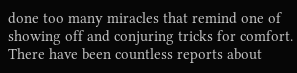done too many miracles that remind one of showing off and conjuring tricks for comfort. There have been countless reports about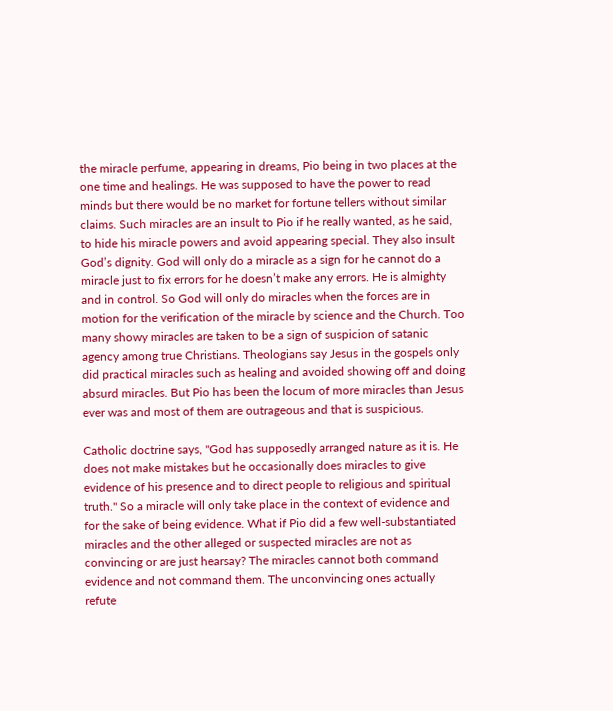the miracle perfume, appearing in dreams, Pio being in two places at the one time and healings. He was supposed to have the power to read minds but there would be no market for fortune tellers without similar claims. Such miracles are an insult to Pio if he really wanted, as he said, to hide his miracle powers and avoid appearing special. They also insult God’s dignity. God will only do a miracle as a sign for he cannot do a miracle just to fix errors for he doesn’t make any errors. He is almighty and in control. So God will only do miracles when the forces are in motion for the verification of the miracle by science and the Church. Too many showy miracles are taken to be a sign of suspicion of satanic agency among true Christians. Theologians say Jesus in the gospels only did practical miracles such as healing and avoided showing off and doing absurd miracles. But Pio has been the locum of more miracles than Jesus ever was and most of them are outrageous and that is suspicious.

Catholic doctrine says, "God has supposedly arranged nature as it is. He does not make mistakes but he occasionally does miracles to give evidence of his presence and to direct people to religious and spiritual truth." So a miracle will only take place in the context of evidence and for the sake of being evidence. What if Pio did a few well-substantiated miracles and the other alleged or suspected miracles are not as convincing or are just hearsay? The miracles cannot both command evidence and not command them. The unconvincing ones actually refute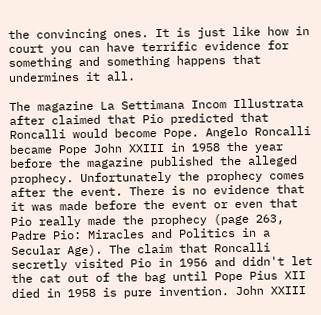the convincing ones. It is just like how in court you can have terrific evidence for something and something happens that undermines it all.

The magazine La Settimana Incom Illustrata after claimed that Pio predicted that Roncalli would become Pope. Angelo Roncalli became Pope John XXIII in 1958 the year before the magazine published the alleged prophecy. Unfortunately the prophecy comes after the event. There is no evidence that it was made before the event or even that Pio really made the prophecy (page 263, Padre Pio: Miracles and Politics in a Secular Age). The claim that Roncalli secretly visited Pio in 1956 and didn't let the cat out of the bag until Pope Pius XII died in 1958 is pure invention. John XXIII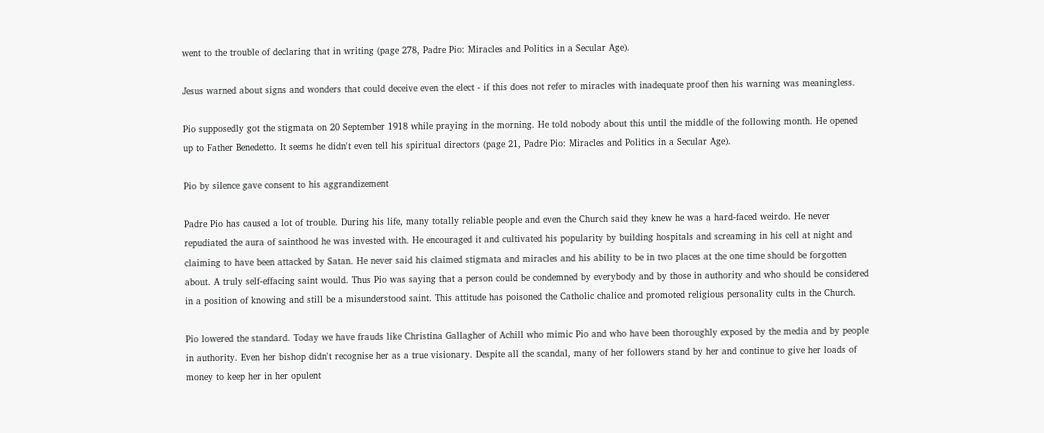went to the trouble of declaring that in writing (page 278, Padre Pio: Miracles and Politics in a Secular Age).

Jesus warned about signs and wonders that could deceive even the elect - if this does not refer to miracles with inadequate proof then his warning was meaningless.

Pio supposedly got the stigmata on 20 September 1918 while praying in the morning. He told nobody about this until the middle of the following month. He opened up to Father Benedetto. It seems he didn't even tell his spiritual directors (page 21, Padre Pio: Miracles and Politics in a Secular Age).

Pio by silence gave consent to his aggrandizement

Padre Pio has caused a lot of trouble. During his life, many totally reliable people and even the Church said they knew he was a hard-faced weirdo. He never repudiated the aura of sainthood he was invested with. He encouraged it and cultivated his popularity by building hospitals and screaming in his cell at night and claiming to have been attacked by Satan. He never said his claimed stigmata and miracles and his ability to be in two places at the one time should be forgotten about. A truly self-effacing saint would. Thus Pio was saying that a person could be condemned by everybody and by those in authority and who should be considered in a position of knowing and still be a misunderstood saint. This attitude has poisoned the Catholic chalice and promoted religious personality cults in the Church.

Pio lowered the standard. Today we have frauds like Christina Gallagher of Achill who mimic Pio and who have been thoroughly exposed by the media and by people in authority. Even her bishop didn't recognise her as a true visionary. Despite all the scandal, many of her followers stand by her and continue to give her loads of money to keep her in her opulent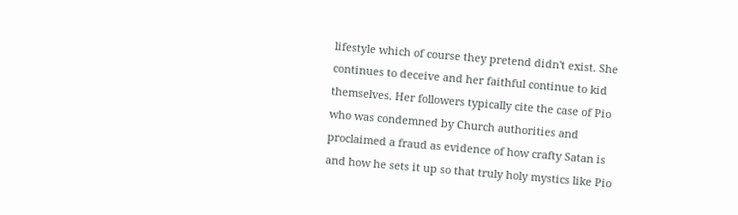lifestyle which of course they pretend didn't exist. She continues to deceive and her faithful continue to kid themselves. Her followers typically cite the case of Pio who was condemned by Church authorities and proclaimed a fraud as evidence of how crafty Satan is and how he sets it up so that truly holy mystics like Pio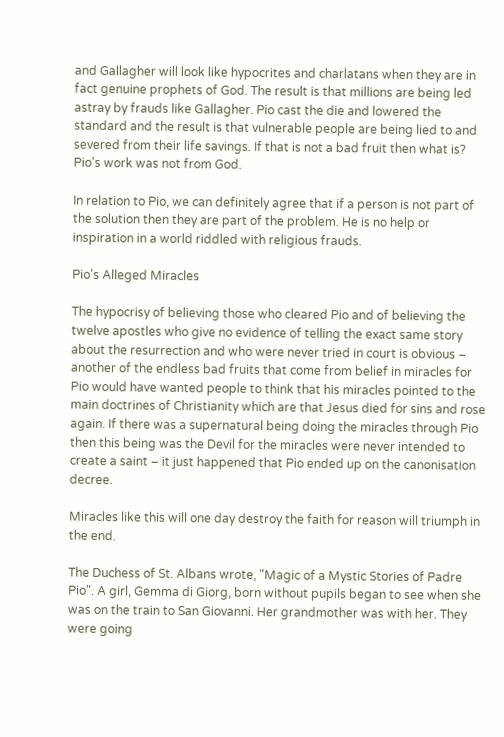and Gallagher will look like hypocrites and charlatans when they are in fact genuine prophets of God. The result is that millions are being led astray by frauds like Gallagher. Pio cast the die and lowered the standard and the result is that vulnerable people are being lied to and severed from their life savings. If that is not a bad fruit then what is? Pio's work was not from God.

In relation to Pio, we can definitely agree that if a person is not part of the solution then they are part of the problem. He is no help or inspiration in a world riddled with religious frauds.

Pio's Alleged Miracles

The hypocrisy of believing those who cleared Pio and of believing the twelve apostles who give no evidence of telling the exact same story about the resurrection and who were never tried in court is obvious – another of the endless bad fruits that come from belief in miracles for Pio would have wanted people to think that his miracles pointed to the main doctrines of Christianity which are that Jesus died for sins and rose again. If there was a supernatural being doing the miracles through Pio then this being was the Devil for the miracles were never intended to create a saint – it just happened that Pio ended up on the canonisation decree.

Miracles like this will one day destroy the faith for reason will triumph in the end.

The Duchess of St. Albans wrote, "Magic of a Mystic Stories of Padre Pio". A girl, Gemma di Giorg, born without pupils began to see when she was on the train to San Giovanni. Her grandmother was with her. They were going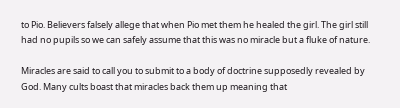to Pio. Believers falsely allege that when Pio met them he healed the girl. The girl still had no pupils so we can safely assume that this was no miracle but a fluke of nature.

Miracles are said to call you to submit to a body of doctrine supposedly revealed by God. Many cults boast that miracles back them up meaning that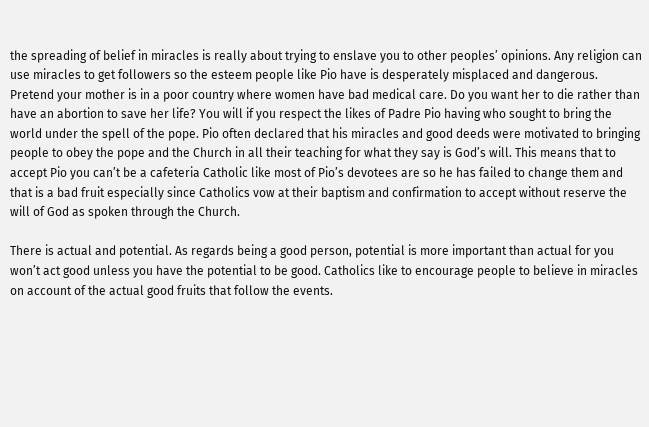the spreading of belief in miracles is really about trying to enslave you to other peoples’ opinions. Any religion can use miracles to get followers so the esteem people like Pio have is desperately misplaced and dangerous. Pretend your mother is in a poor country where women have bad medical care. Do you want her to die rather than have an abortion to save her life? You will if you respect the likes of Padre Pio having who sought to bring the world under the spell of the pope. Pio often declared that his miracles and good deeds were motivated to bringing people to obey the pope and the Church in all their teaching for what they say is God’s will. This means that to accept Pio you can’t be a cafeteria Catholic like most of Pio’s devotees are so he has failed to change them and that is a bad fruit especially since Catholics vow at their baptism and confirmation to accept without reserve the will of God as spoken through the Church.

There is actual and potential. As regards being a good person, potential is more important than actual for you won’t act good unless you have the potential to be good. Catholics like to encourage people to believe in miracles on account of the actual good fruits that follow the events.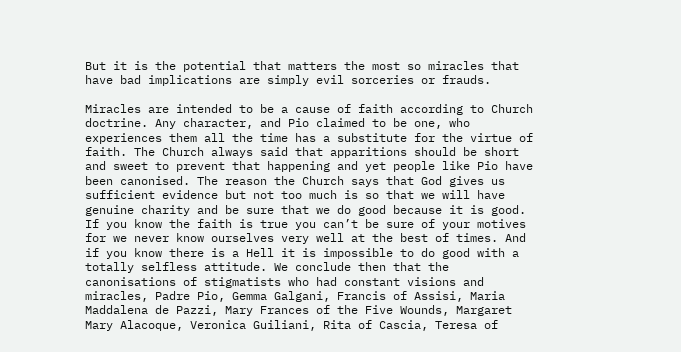But it is the potential that matters the most so miracles that have bad implications are simply evil sorceries or frauds.

Miracles are intended to be a cause of faith according to Church doctrine. Any character, and Pio claimed to be one, who experiences them all the time has a substitute for the virtue of faith. The Church always said that apparitions should be short and sweet to prevent that happening and yet people like Pio have been canonised. The reason the Church says that God gives us sufficient evidence but not too much is so that we will have genuine charity and be sure that we do good because it is good. If you know the faith is true you can’t be sure of your motives for we never know ourselves very well at the best of times. And if you know there is a Hell it is impossible to do good with a totally selfless attitude. We conclude then that the canonisations of stigmatists who had constant visions and miracles, Padre Pio, Gemma Galgani, Francis of Assisi, Maria Maddalena de Pazzi, Mary Frances of the Five Wounds, Margaret Mary Alacoque, Veronica Guiliani, Rita of Cascia, Teresa of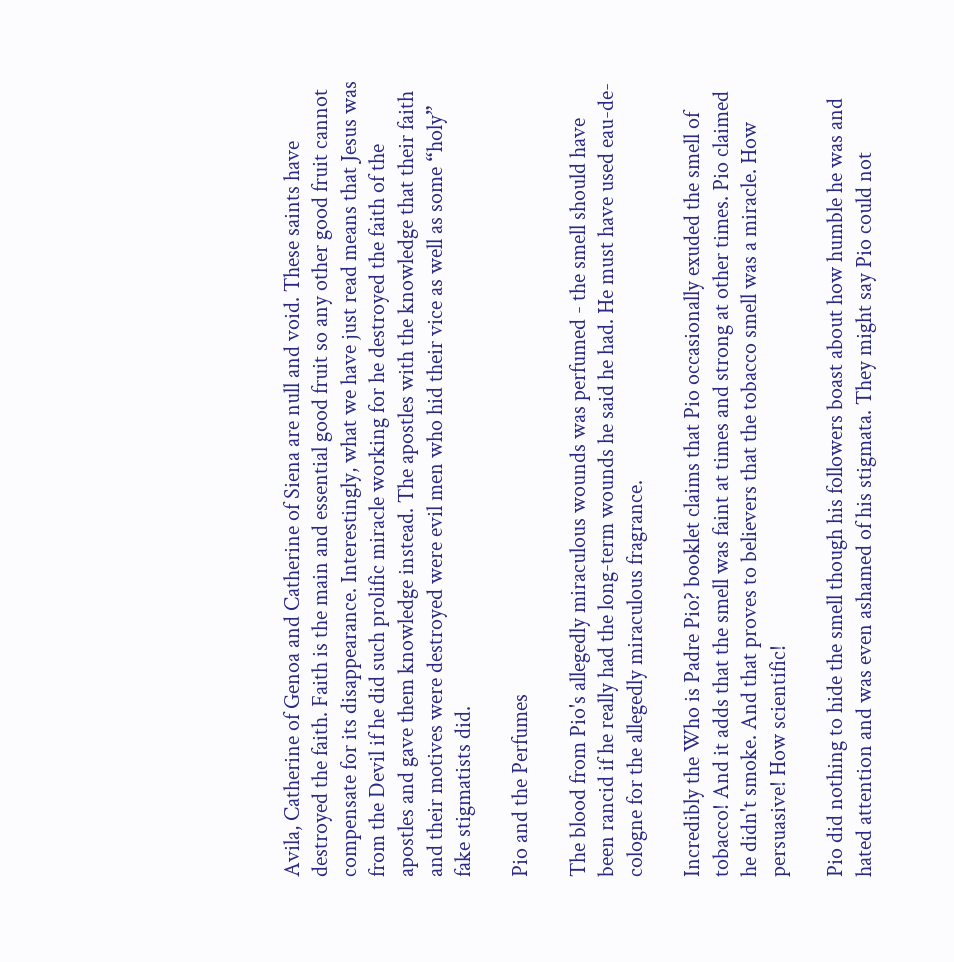Avila, Catherine of Genoa and Catherine of Siena are null and void. These saints have destroyed the faith. Faith is the main and essential good fruit so any other good fruit cannot compensate for its disappearance. Interestingly, what we have just read means that Jesus was from the Devil if he did such prolific miracle working for he destroyed the faith of the apostles and gave them knowledge instead. The apostles with the knowledge that their faith and their motives were destroyed were evil men who hid their vice as well as some “holy” fake stigmatists did.

Pio and the Perfumes

The blood from Pio's allegedly miraculous wounds was perfumed - the smell should have been rancid if he really had the long-term wounds he said he had. He must have used eau-de-cologne for the allegedly miraculous fragrance.

Incredibly the Who is Padre Pio? booklet claims that Pio occasionally exuded the smell of tobacco! And it adds that the smell was faint at times and strong at other times. Pio claimed he didn't smoke. And that proves to believers that the tobacco smell was a miracle. How persuasive! How scientific!

Pio did nothing to hide the smell though his followers boast about how humble he was and hated attention and was even ashamed of his stigmata. They might say Pio could not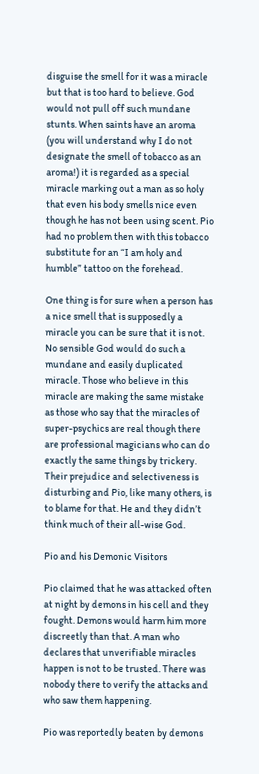disguise the smell for it was a miracle but that is too hard to believe. God would not pull off such mundane stunts. When saints have an aroma (you will understand why I do not designate the smell of tobacco as an aroma!) it is regarded as a special miracle marking out a man as so holy that even his body smells nice even though he has not been using scent. Pio had no problem then with this tobacco substitute for an “I am holy and humble” tattoo on the forehead.

One thing is for sure when a person has a nice smell that is supposedly a miracle you can be sure that it is not. No sensible God would do such a mundane and easily duplicated miracle. Those who believe in this miracle are making the same mistake as those who say that the miracles of super-psychics are real though there are professional magicians who can do exactly the same things by trickery. Their prejudice and selectiveness is disturbing and Pio, like many others, is to blame for that. He and they didn’t think much of their all-wise God.

Pio and his Demonic Visitors

Pio claimed that he was attacked often at night by demons in his cell and they fought. Demons would harm him more discreetly than that. A man who declares that unverifiable miracles happen is not to be trusted. There was nobody there to verify the attacks and who saw them happening.

Pio was reportedly beaten by demons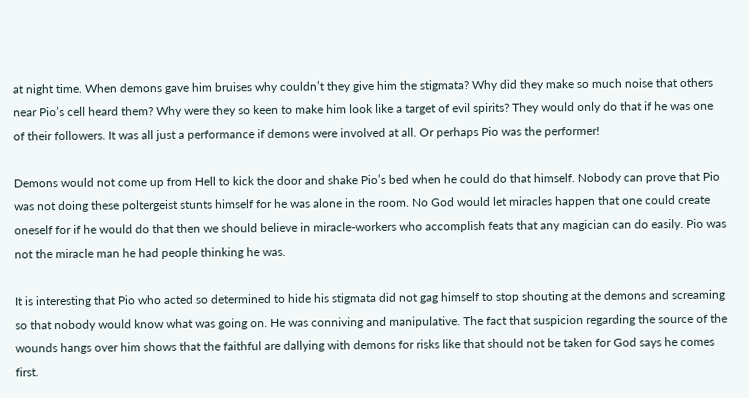at night time. When demons gave him bruises why couldn’t they give him the stigmata? Why did they make so much noise that others near Pio’s cell heard them? Why were they so keen to make him look like a target of evil spirits? They would only do that if he was one of their followers. It was all just a performance if demons were involved at all. Or perhaps Pio was the performer!

Demons would not come up from Hell to kick the door and shake Pio’s bed when he could do that himself. Nobody can prove that Pio was not doing these poltergeist stunts himself for he was alone in the room. No God would let miracles happen that one could create oneself for if he would do that then we should believe in miracle-workers who accomplish feats that any magician can do easily. Pio was not the miracle man he had people thinking he was.

It is interesting that Pio who acted so determined to hide his stigmata did not gag himself to stop shouting at the demons and screaming so that nobody would know what was going on. He was conniving and manipulative. The fact that suspicion regarding the source of the wounds hangs over him shows that the faithful are dallying with demons for risks like that should not be taken for God says he comes first.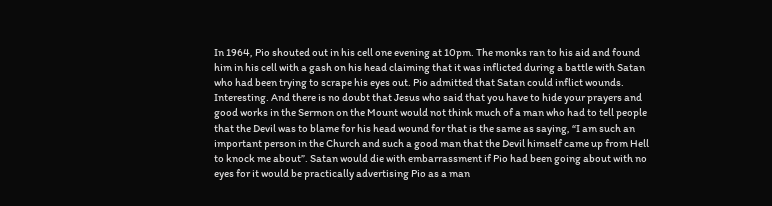In 1964, Pio shouted out in his cell one evening at 10pm. The monks ran to his aid and found him in his cell with a gash on his head claiming that it was inflicted during a battle with Satan who had been trying to scrape his eyes out. Pio admitted that Satan could inflict wounds. Interesting. And there is no doubt that Jesus who said that you have to hide your prayers and good works in the Sermon on the Mount would not think much of a man who had to tell people that the Devil was to blame for his head wound for that is the same as saying, “I am such an important person in the Church and such a good man that the Devil himself came up from Hell to knock me about”. Satan would die with embarrassment if Pio had been going about with no eyes for it would be practically advertising Pio as a man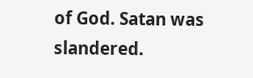of God. Satan was slandered.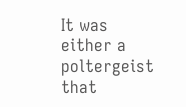It was either a poltergeist that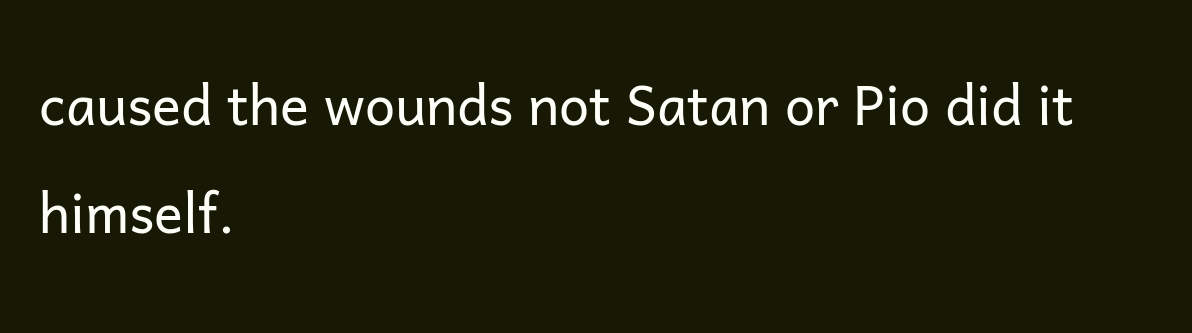caused the wounds not Satan or Pio did it himself.